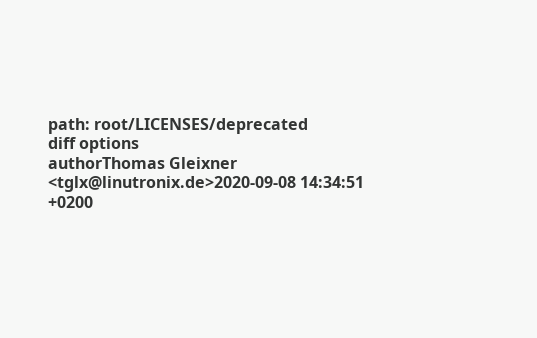path: root/LICENSES/deprecated
diff options
authorThomas Gleixner <tglx@linutronix.de>2020-09-08 14:34:51 +0200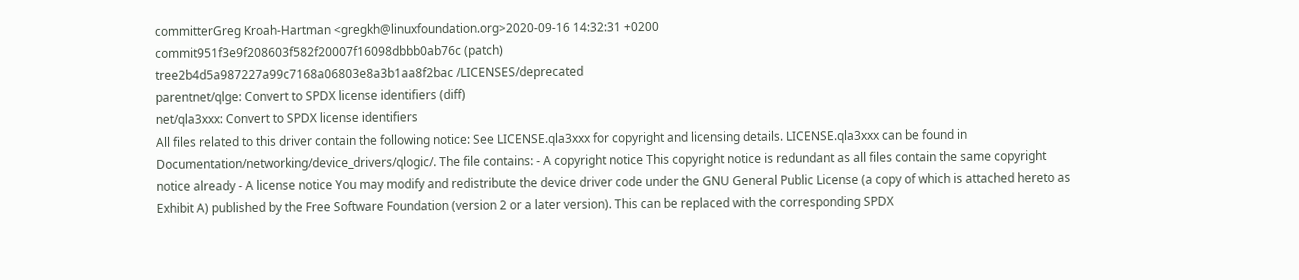committerGreg Kroah-Hartman <gregkh@linuxfoundation.org>2020-09-16 14:32:31 +0200
commit951f3e9f208603f582f20007f16098dbbb0ab76c (patch)
tree2b4d5a987227a99c7168a06803e8a3b1aa8f2bac /LICENSES/deprecated
parentnet/qlge: Convert to SPDX license identifiers (diff)
net/qla3xxx: Convert to SPDX license identifiers
All files related to this driver contain the following notice: See LICENSE.qla3xxx for copyright and licensing details. LICENSE.qla3xxx can be found in Documentation/networking/device_drivers/qlogic/. The file contains: - A copyright notice This copyright notice is redundant as all files contain the same copyright notice already - A license notice You may modify and redistribute the device driver code under the GNU General Public License (a copy of which is attached hereto as Exhibit A) published by the Free Software Foundation (version 2 or a later version). This can be replaced with the corresponding SPDX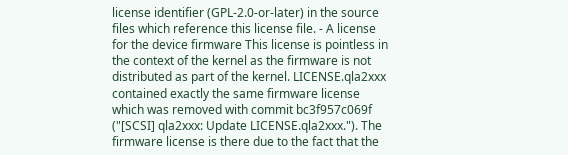license identifier (GPL-2.0-or-later) in the source files which reference this license file. - A license for the device firmware This license is pointless in the context of the kernel as the firmware is not distributed as part of the kernel. LICENSE.qla2xxx contained exactly the same firmware license which was removed with commit bc3f957c069f ("[SCSI] qla2xxx: Update LICENSE.qla2xxx."). The firmware license is there due to the fact that the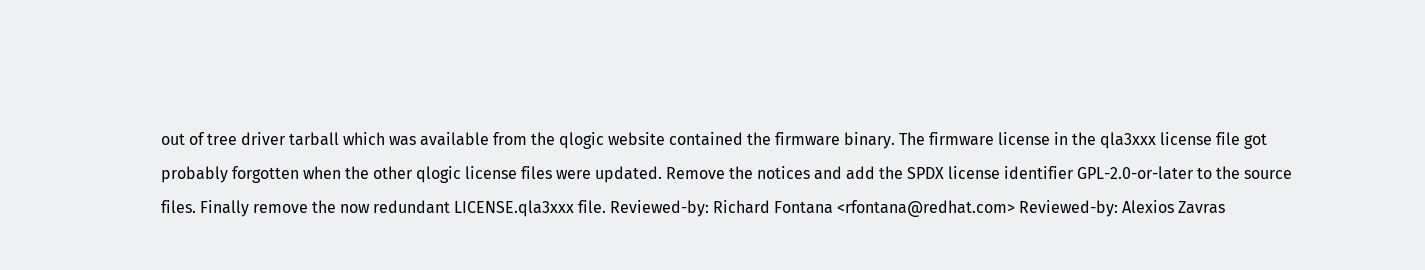out of tree driver tarball which was available from the qlogic website contained the firmware binary. The firmware license in the qla3xxx license file got probably forgotten when the other qlogic license files were updated. Remove the notices and add the SPDX license identifier GPL-2.0-or-later to the source files. Finally remove the now redundant LICENSE.qla3xxx file. Reviewed-by: Richard Fontana <rfontana@redhat.com> Reviewed-by: Alexios Zavras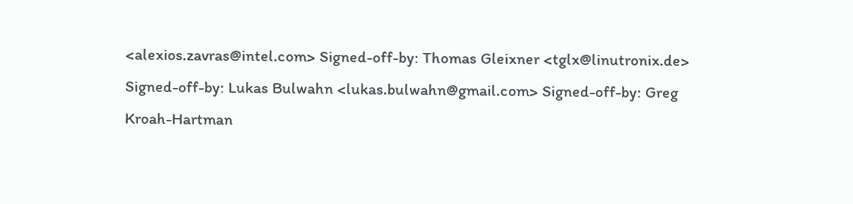<alexios.zavras@intel.com> Signed-off-by: Thomas Gleixner <tglx@linutronix.de> Signed-off-by: Lukas Bulwahn <lukas.bulwahn@gmail.com> Signed-off-by: Greg Kroah-Hartman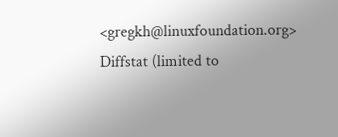<gregkh@linuxfoundation.org>
Diffstat (limited to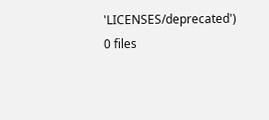'LICENSES/deprecated')
0 files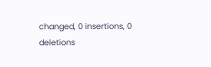changed, 0 insertions, 0 deletions